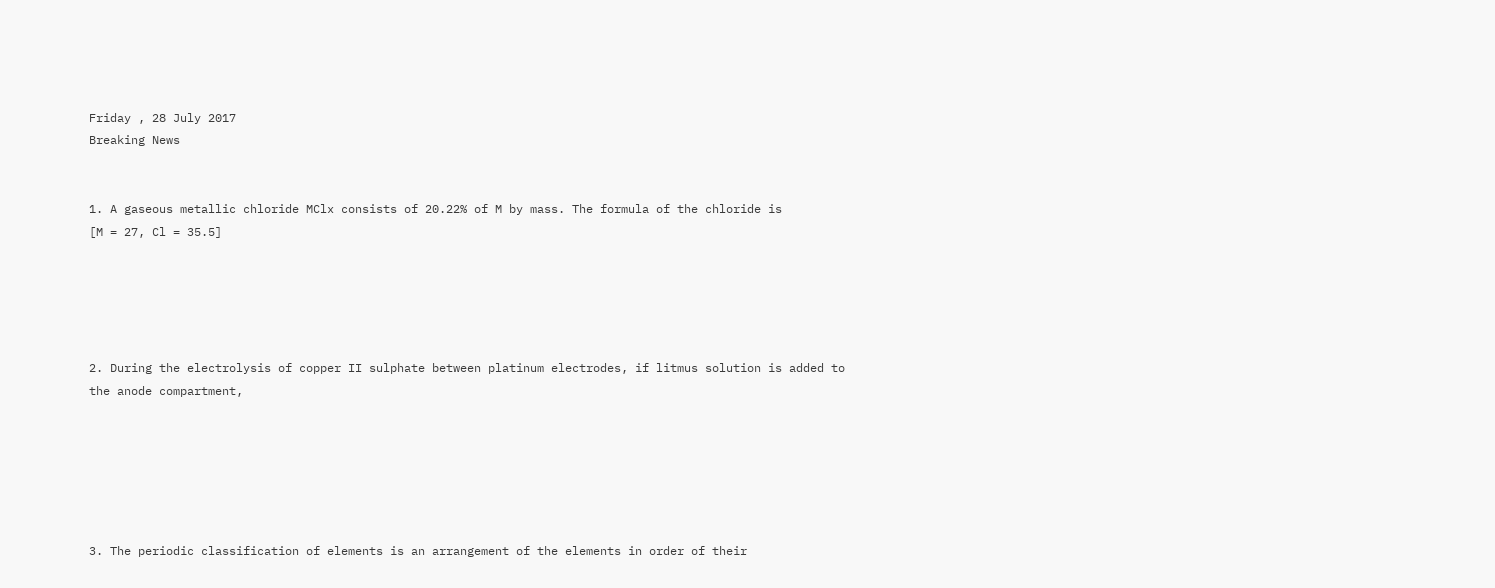Friday , 28 July 2017
Breaking News


1. A gaseous metallic chloride MClx consists of 20.22% of M by mass. The formula of the chloride is
[M = 27, Cl = 35.5]





2. During the electrolysis of copper II sulphate between platinum electrodes, if litmus solution is added to the anode compartment,






3. The periodic classification of elements is an arrangement of the elements in order of their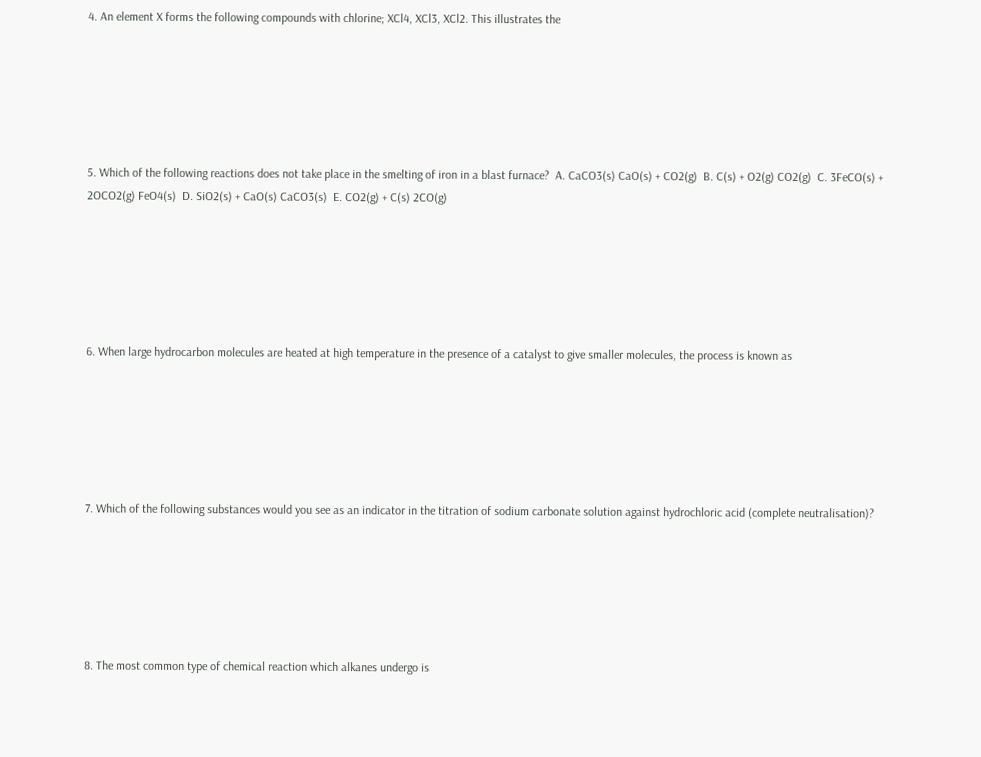4. An element X forms the following compounds with chlorine; XCl4, XCl3, XCl2. This illustrates the






5. Which of the following reactions does not take place in the smelting of iron in a blast furnace?  A. CaCO3(s) CaO(s) + CO2(g)  B. C(s) + O2(g) CO2(g)  C. 3FeCO(s) + 2OCO2(g) FeO4(s)  D. SiO2(s) + CaO(s) CaCO3(s)  E. CO2(g) + C(s) 2CO(g)






6. When large hydrocarbon molecules are heated at high temperature in the presence of a catalyst to give smaller molecules, the process is known as






7. Which of the following substances would you see as an indicator in the titration of sodium carbonate solution against hydrochloric acid (complete neutralisation)?






8. The most common type of chemical reaction which alkanes undergo is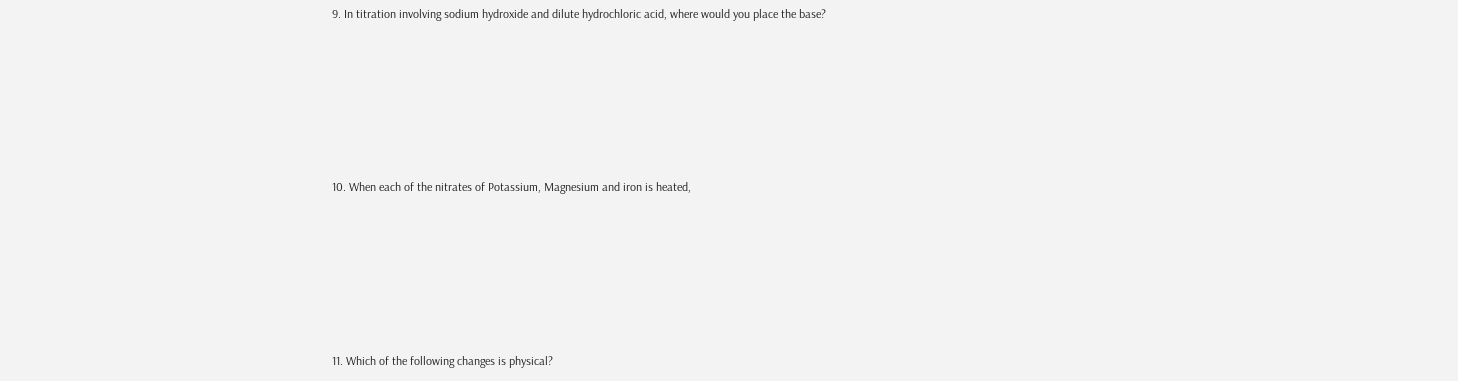9. In titration involving sodium hydroxide and dilute hydrochloric acid, where would you place the base?






10. When each of the nitrates of Potassium, Magnesium and iron is heated,






11. Which of the following changes is physical?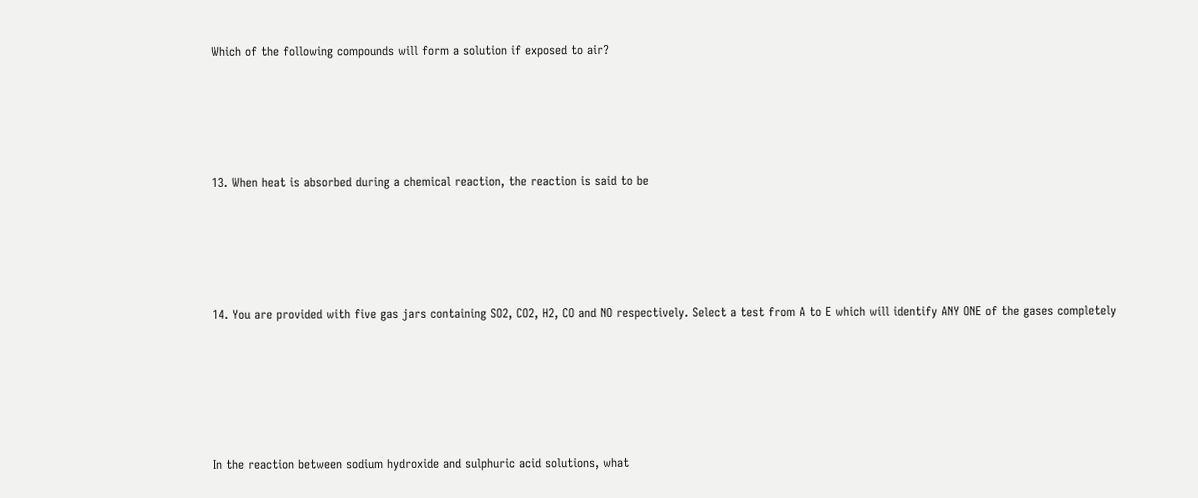Which of the following compounds will form a solution if exposed to air?






13. When heat is absorbed during a chemical reaction, the reaction is said to be






14. You are provided with five gas jars containing SO2, CO2, H2, CO and NO respectively. Select a test from A to E which will identify ANY ONE of the gases completely







In the reaction between sodium hydroxide and sulphuric acid solutions, what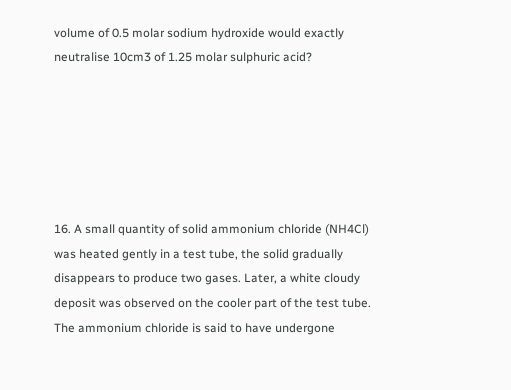volume of 0.5 molar sodium hydroxide would exactly neutralise 10cm3 of 1.25 molar sulphuric acid?






16. A small quantity of solid ammonium chloride (NH4Cl) was heated gently in a test tube, the solid gradually disappears to produce two gases. Later, a white cloudy deposit was observed on the cooler part of the test tube. The ammonium chloride is said to have undergone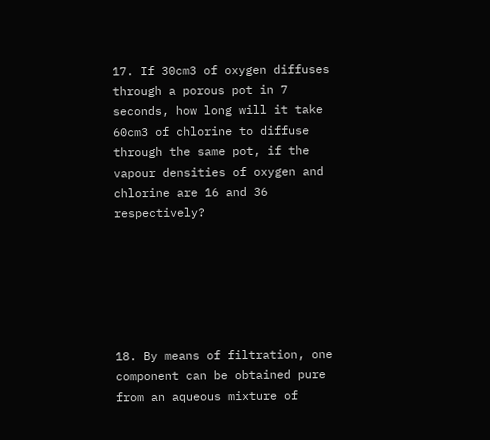17. If 30cm3 of oxygen diffuses through a porous pot in 7 seconds, how long will it take 60cm3 of chlorine to diffuse through the same pot, if the vapour densities of oxygen and chlorine are 16 and 36 respectively?






18. By means of filtration, one component can be obtained pure from an aqueous mixture of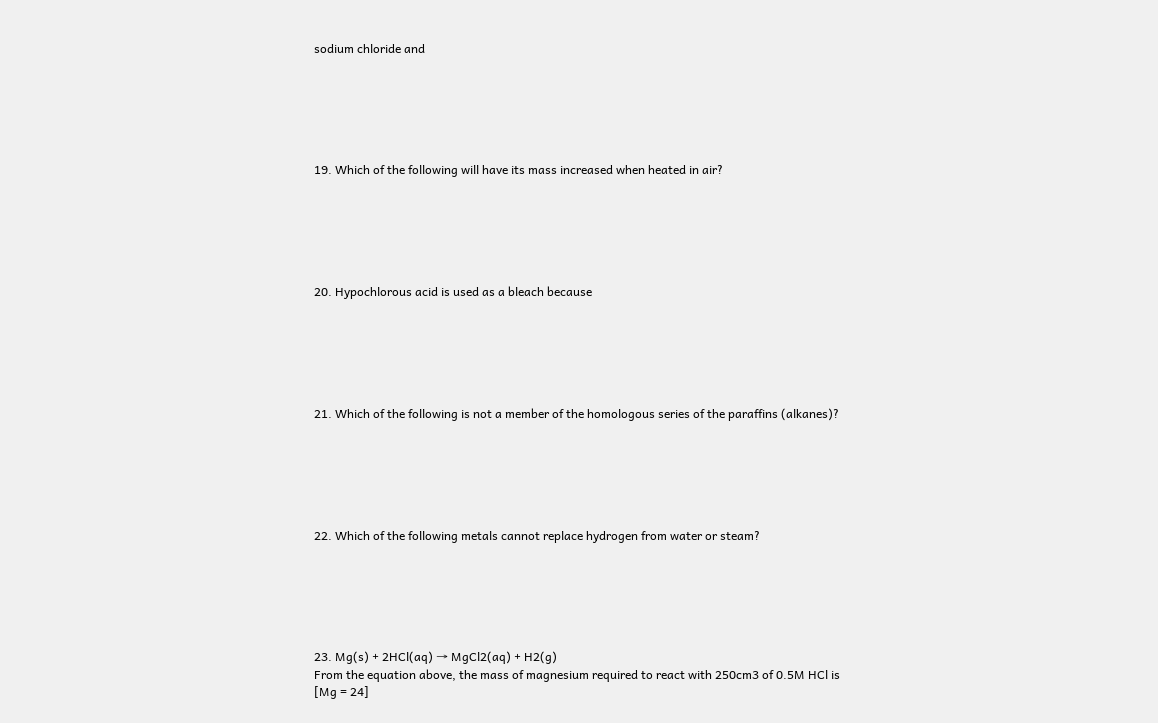sodium chloride and






19. Which of the following will have its mass increased when heated in air?






20. Hypochlorous acid is used as a bleach because






21. Which of the following is not a member of the homologous series of the paraffins (alkanes)?






22. Which of the following metals cannot replace hydrogen from water or steam?






23. Mg(s) + 2HCl(aq) → MgCl2(aq) + H2(g)
From the equation above, the mass of magnesium required to react with 250cm3 of 0.5M HCl is
[Mg = 24]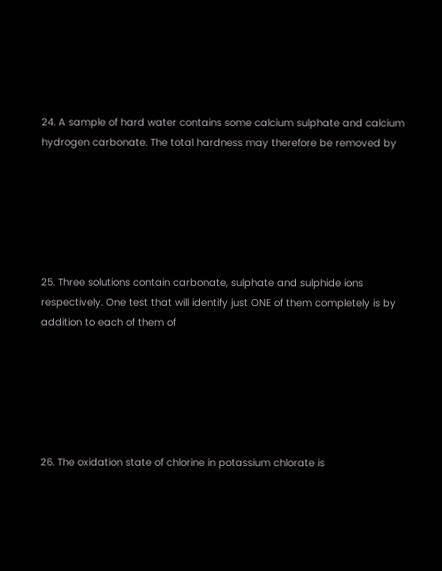24. A sample of hard water contains some calcium sulphate and calcium hydrogen carbonate. The total hardness may therefore be removed by






25. Three solutions contain carbonate, sulphate and sulphide ions respectively. One test that will identify just ONE of them completely is by addition to each of them of






26. The oxidation state of chlorine in potassium chlorate is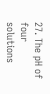27. The pH of four solutions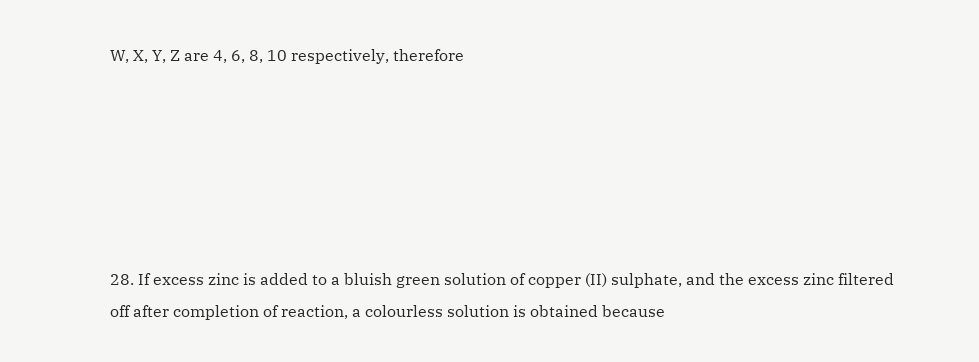W, X, Y, Z are 4, 6, 8, 10 respectively, therefore






28. If excess zinc is added to a bluish green solution of copper (II) sulphate, and the excess zinc filtered off after completion of reaction, a colourless solution is obtained because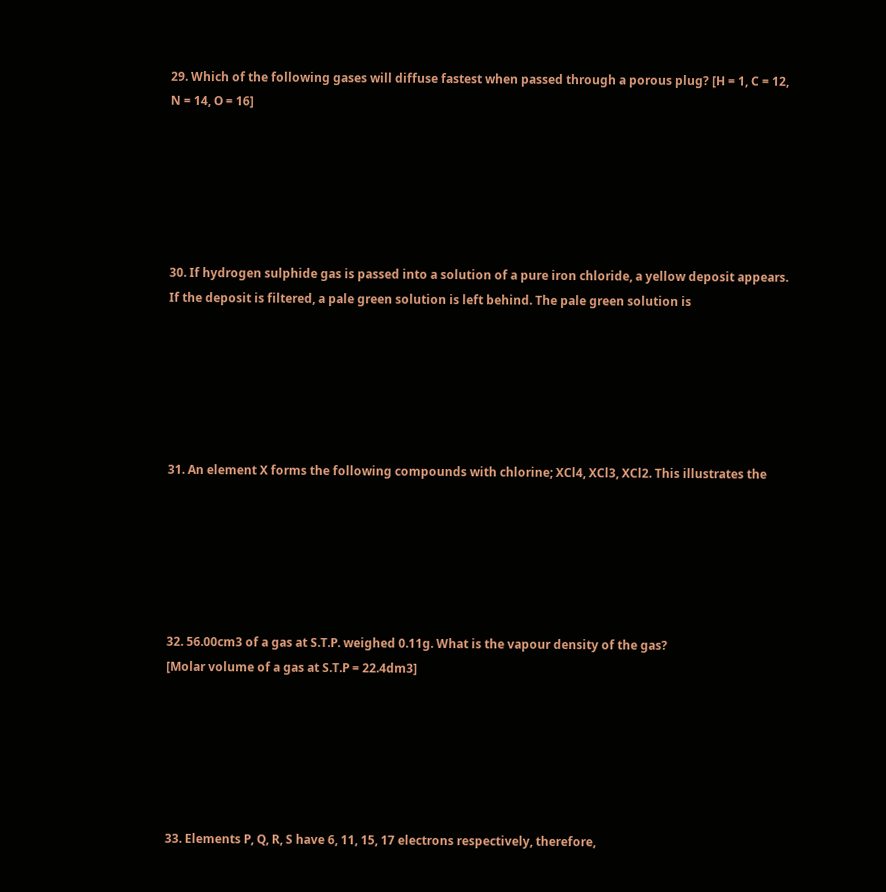29. Which of the following gases will diffuse fastest when passed through a porous plug? [H = 1, C = 12, N = 14, O = 16]






30. If hydrogen sulphide gas is passed into a solution of a pure iron chloride, a yellow deposit appears. If the deposit is filtered, a pale green solution is left behind. The pale green solution is






31. An element X forms the following compounds with chlorine; XCl4, XCl3, XCl2. This illustrates the






32. 56.00cm3 of a gas at S.T.P. weighed 0.11g. What is the vapour density of the gas?
[Molar volume of a gas at S.T.P = 22.4dm3]






33. Elements P, Q, R, S have 6, 11, 15, 17 electrons respectively, therefore,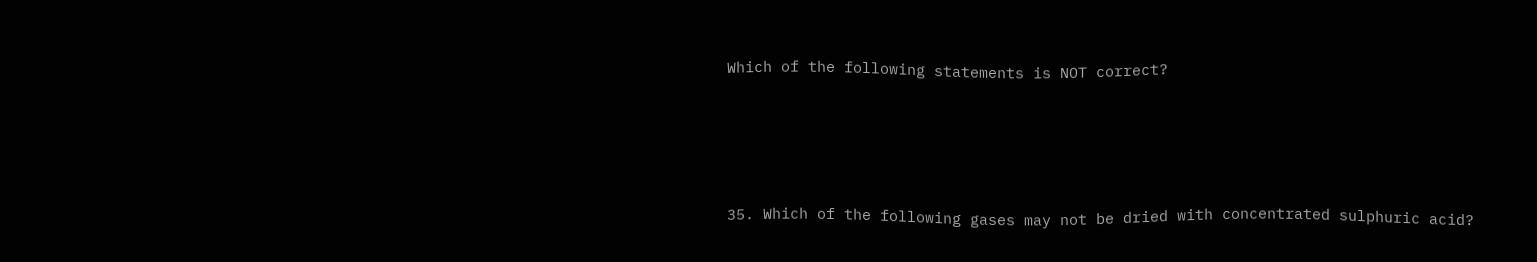Which of the following statements is NOT correct?






35. Which of the following gases may not be dried with concentrated sulphuric acid?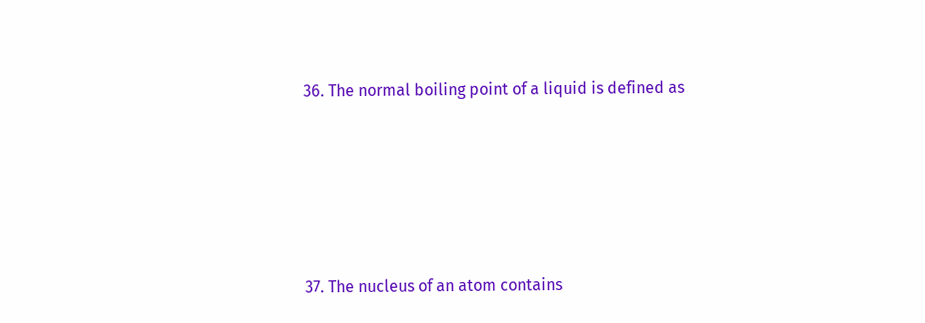36. The normal boiling point of a liquid is defined as






37. The nucleus of an atom contains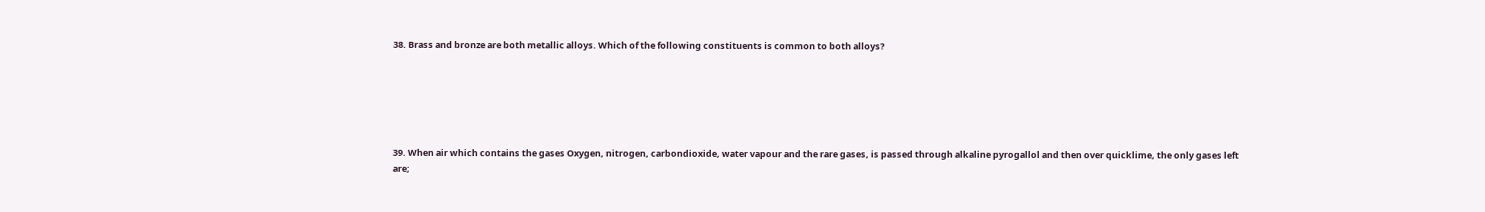38. Brass and bronze are both metallic alloys. Which of the following constituents is common to both alloys?






39. When air which contains the gases Oxygen, nitrogen, carbondioxide, water vapour and the rare gases, is passed through alkaline pyrogallol and then over quicklime, the only gases left are;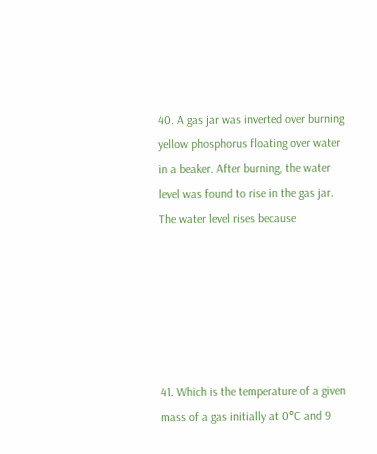40. A gas jar was inverted over burning yellow phosphorus floating over water in a beaker. After burning, the water level was found to rise in the gas jar. The water level rises because






41. Which is the temperature of a given mass of a gas initially at 0°C and 9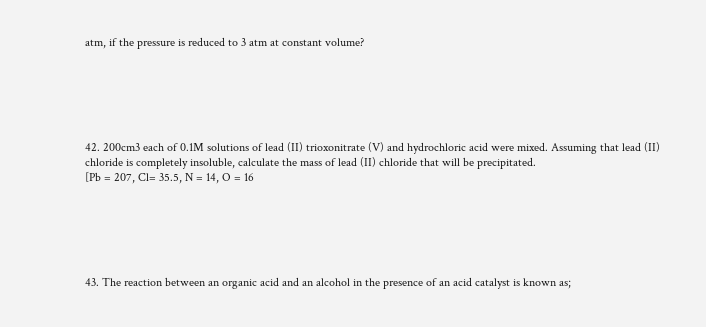atm, if the pressure is reduced to 3 atm at constant volume?






42. 200cm3 each of 0.1M solutions of lead (II) trioxonitrate (V) and hydrochloric acid were mixed. Assuming that lead (II) chloride is completely insoluble, calculate the mass of lead (II) chloride that will be precipitated.
[Pb = 207, Cl= 35.5, N = 14, O = 16






43. The reaction between an organic acid and an alcohol in the presence of an acid catalyst is known as;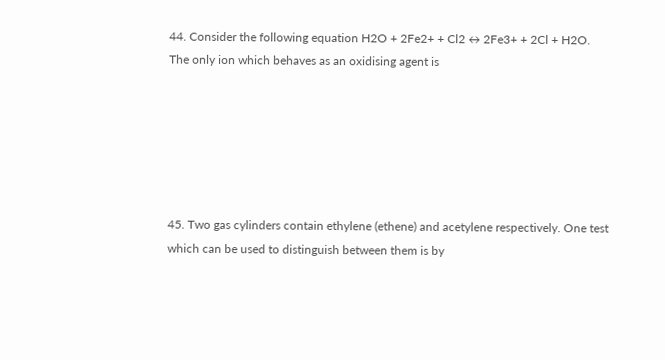44. Consider the following equation H2O + 2Fe2+ + Cl2 ↔ 2Fe3+ + 2Cl + H2O. The only ion which behaves as an oxidising agent is






45. Two gas cylinders contain ethylene (ethene) and acetylene respectively. One test which can be used to distinguish between them is by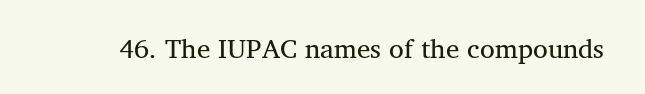46. The IUPAC names of the compounds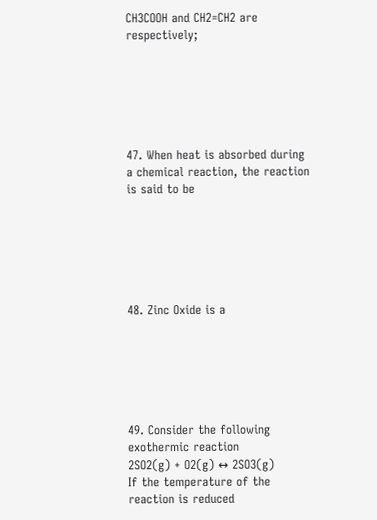CH3COOH and CH2=CH2 are respectively;






47. When heat is absorbed during a chemical reaction, the reaction is said to be






48. Zinc Oxide is a






49. Consider the following exothermic reaction
2SO2(g) + O2(g) ↔ 2SO3(g)
If the temperature of the reaction is reduced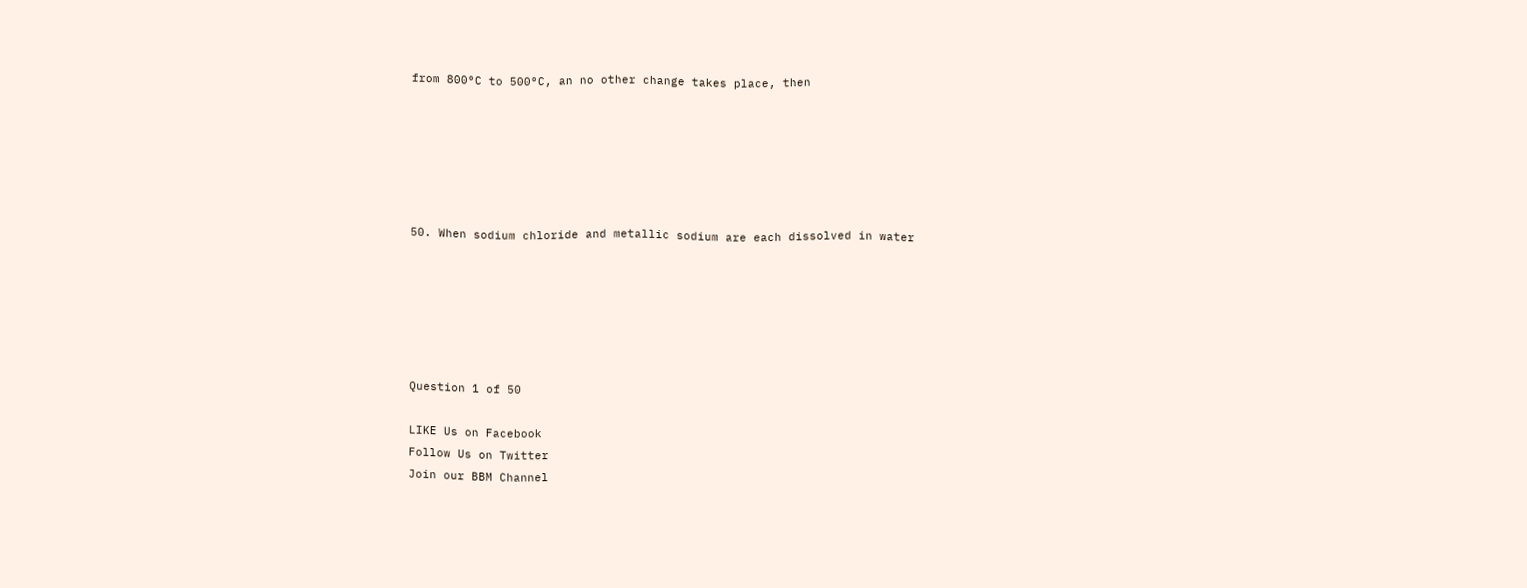from 800°C to 500°C, an no other change takes place, then






50. When sodium chloride and metallic sodium are each dissolved in water






Question 1 of 50

LIKE Us on Facebook
Follow Us on Twitter
Join our BBM Channel